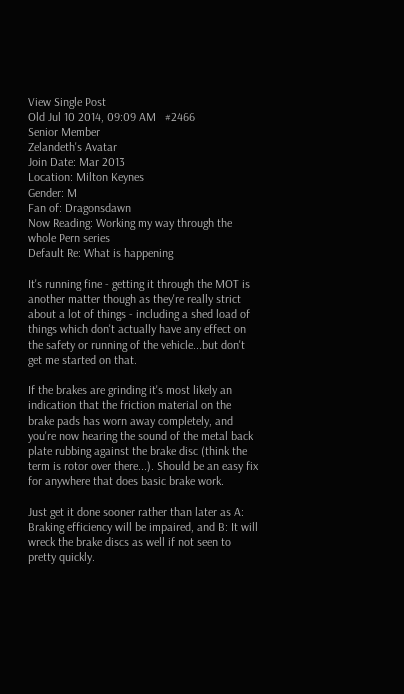View Single Post
Old Jul 10 2014, 09:09 AM   #2466
Senior Member
Zelandeth's Avatar
Join Date: Mar 2013
Location: Milton Keynes
Gender: M
Fan of: Dragonsdawn
Now Reading: Working my way through the whole Pern series
Default Re: What is happening

It's running fine - getting it through the MOT is another matter though as they're really strict about a lot of things - including a shed load of things which don't actually have any effect on the safety or running of the vehicle...but don't get me started on that.

If the brakes are grinding it's most likely an indication that the friction material on the brake pads has worn away completely, and you're now hearing the sound of the metal back plate rubbing against the brake disc (think the term is rotor over there...). Should be an easy fix for anywhere that does basic brake work.

Just get it done sooner rather than later as A: Braking efficiency will be impaired, and B: It will wreck the brake discs as well if not seen to pretty quickly.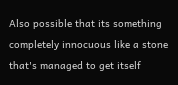Also possible that its something completely innocuous like a stone that's managed to get itself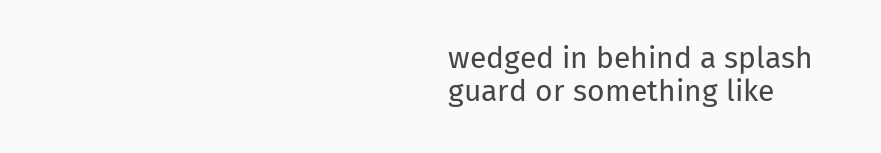wedged in behind a splash guard or something like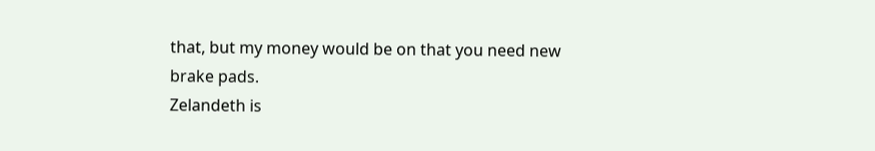that, but my money would be on that you need new brake pads.
Zelandeth is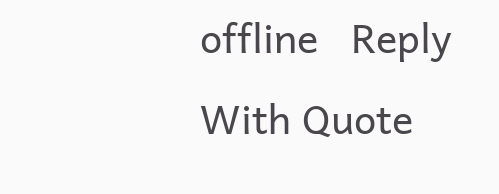offline   Reply With Quote